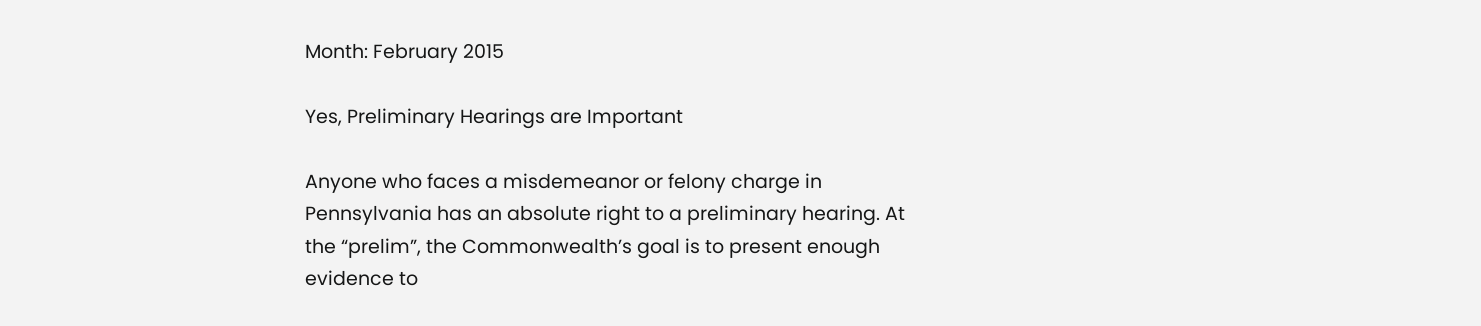Month: February 2015

Yes, Preliminary Hearings are Important

Anyone who faces a misdemeanor or felony charge in Pennsylvania has an absolute right to a preliminary hearing. At the “prelim”, the Commonwealth’s goal is to present enough evidence to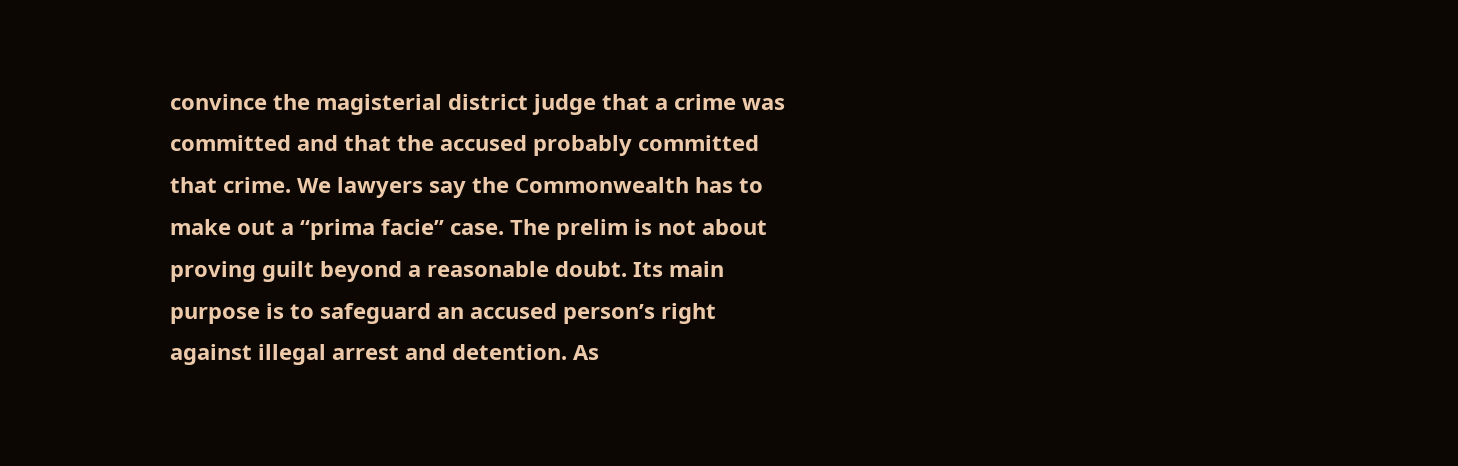convince the magisterial district judge that a crime was committed and that the accused probably committed that crime. We lawyers say the Commonwealth has to make out a “prima facie” case. The prelim is not about proving guilt beyond a reasonable doubt. Its main purpose is to safeguard an accused person’s right against illegal arrest and detention. As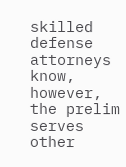skilled defense attorneys know, however, the prelim serves other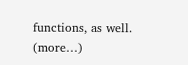functions, as well.  (more…)